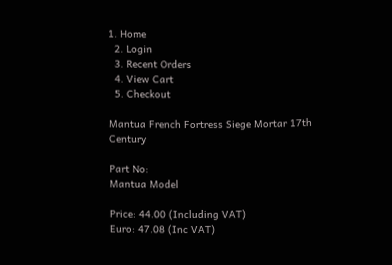1. Home
  2. Login
  3. Recent Orders
  4. View Cart
  5. Checkout

Mantua French Fortress Siege Mortar 17th Century

Part No:
Mantua Model

Price: 44.00 (Including VAT)
Euro: 47.08 (Inc VAT)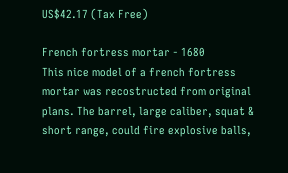US$42.17 (Tax Free)

French fortress mortar - 1680
This nice model of a french fortress mortar was recostructed from original plans. The barrel, large caliber, squat & short range, could fire explosive balls,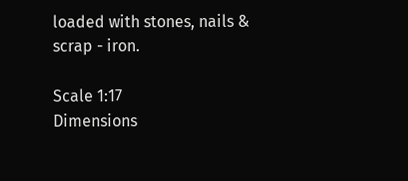loaded with stones, nails & scrap - iron.

Scale 1:17
Dimensions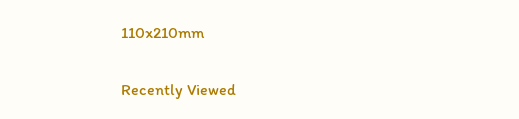110x210mm

Recently Viewed